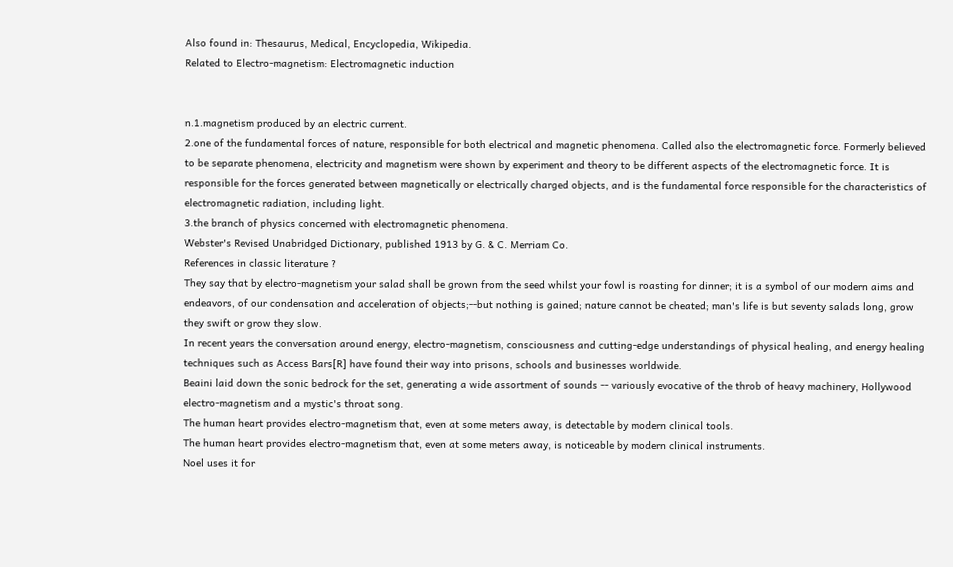Also found in: Thesaurus, Medical, Encyclopedia, Wikipedia.
Related to Electro-magnetism: Electromagnetic induction


n.1.magnetism produced by an electric current.
2.one of the fundamental forces of nature, responsible for both electrical and magnetic phenomena. Called also the electromagnetic force. Formerly believed to be separate phenomena, electricity and magnetism were shown by experiment and theory to be different aspects of the electromagnetic force. It is responsible for the forces generated between magnetically or electrically charged objects, and is the fundamental force responsible for the characteristics of electromagnetic radiation, including light.
3.the branch of physics concerned with electromagnetic phenomena.
Webster's Revised Unabridged Dictionary, published 1913 by G. & C. Merriam Co.
References in classic literature ?
They say that by electro-magnetism your salad shall be grown from the seed whilst your fowl is roasting for dinner; it is a symbol of our modern aims and endeavors, of our condensation and acceleration of objects;--but nothing is gained; nature cannot be cheated; man's life is but seventy salads long, grow they swift or grow they slow.
In recent years the conversation around energy, electro-magnetism, consciousness and cutting-edge understandings of physical healing, and energy healing techniques such as Access Bars[R] have found their way into prisons, schools and businesses worldwide.
Beaini laid down the sonic bedrock for the set, generating a wide assortment of sounds -- variously evocative of the throb of heavy machinery, Hollywood electro-magnetism and a mystic's throat song.
The human heart provides electro-magnetism that, even at some meters away, is detectable by modern clinical tools.
The human heart provides electro-magnetism that, even at some meters away, is noticeable by modern clinical instruments.
Noel uses it for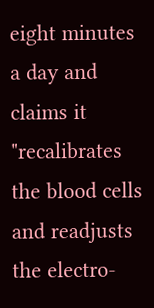eight minutes a day and claims it "recalibrates the blood cells and readjusts the electro-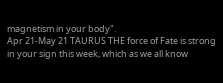magnetism in your body".
Apr 21-May 21 TAURUS THE force of Fate is strong in your sign this week, which as we all know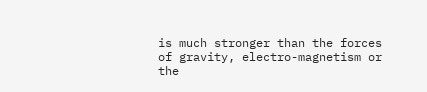is much stronger than the forces of gravity, electro-magnetism or the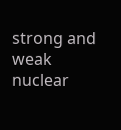strong and weak nuclear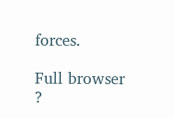forces.

Full browser ?